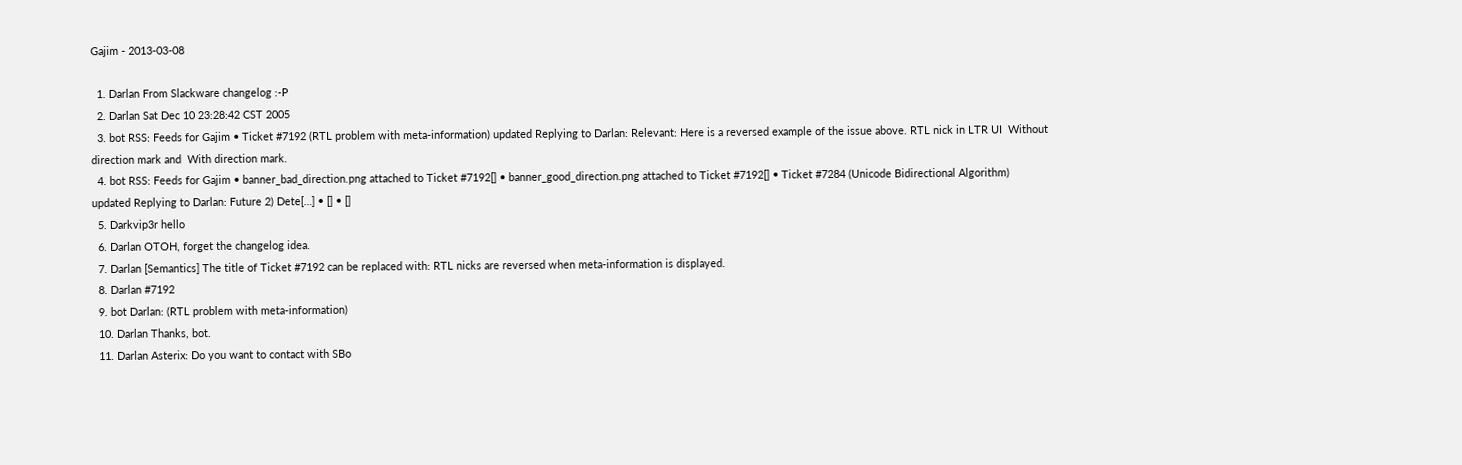Gajim - 2013-03-08

  1. Darlan From Slackware changelog :-P
  2. Darlan Sat Dec 10 23:28:42 CST 2005
  3. bot RSS: Feeds for Gajim • Ticket #7192 (RTL problem with meta-information) updated Replying to Darlan: Relevant: Here is a reversed example of the issue above. RTL nick in LTR UI  Without direction mark and  With direction mark.
  4. bot RSS: Feeds for Gajim • banner_bad_direction.png attached to Ticket #7192[] • banner_good_direction.png attached to Ticket #7192[] • Ticket #7284 (Unicode Bidirectional Algorithm) updated Replying to Darlan: Future 2) Dete[…] • [] • []
  5. Darkvip3r hello
  6. Darlan OTOH, forget the changelog idea.
  7. Darlan [Semantics] The title of Ticket #7192 can be replaced with: RTL nicks are reversed when meta-information is displayed.
  8. Darlan #7192
  9. bot Darlan: (RTL problem with meta-information)
  10. Darlan Thanks, bot.
  11. Darlan Asterix: Do you want to contact with SBo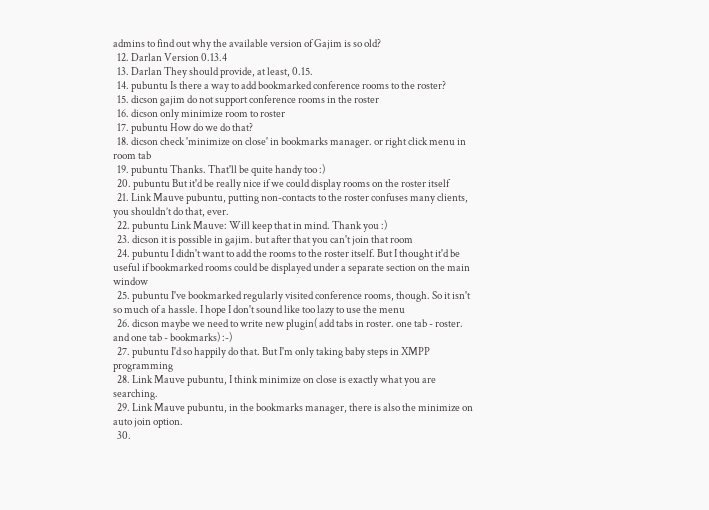admins to find out why the available version of Gajim is so old?
  12. Darlan Version 0.13.4
  13. Darlan They should provide, at least, 0.15.
  14. pubuntu Is there a way to add bookmarked conference rooms to the roster?
  15. dicson gajim do not support conference rooms in the roster
  16. dicson only minimize room to roster
  17. pubuntu How do we do that?
  18. dicson check 'minimize on close' in bookmarks manager. or right click menu in room tab
  19. pubuntu Thanks. That'll be quite handy too :)
  20. pubuntu But it'd be really nice if we could display rooms on the roster itself
  21. Link Mauve pubuntu, putting non-contacts to the roster confuses many clients, you shouldn’t do that, ever.
  22. pubuntu Link Mauve: Will keep that in mind. Thank you :)
  23. dicson it is possible in gajim. but after that you can't join that room
  24. pubuntu I didn't want to add the rooms to the roster itself. But I thought it'd be useful if bookmarked rooms could be displayed under a separate section on the main window
  25. pubuntu I've bookmarked regularly visited conference rooms, though. So it isn't so much of a hassle. I hope I don't sound like too lazy to use the menu
  26. dicson maybe we need to write new plugin( add tabs in roster. one tab - roster. and one tab - bookmarks) :-)
  27. pubuntu I'd so happily do that. But I'm only taking baby steps in XMPP programming
  28. Link Mauve pubuntu, I think minimize on close is exactly what you are searching.
  29. Link Mauve pubuntu, in the bookmarks manager, there is also the minimize on auto join option.
  30.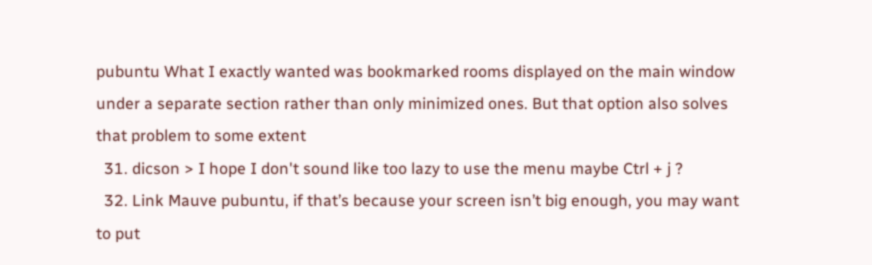pubuntu What I exactly wanted was bookmarked rooms displayed on the main window under a separate section rather than only minimized ones. But that option also solves that problem to some extent
  31. dicson > I hope I don't sound like too lazy to use the menu maybe Ctrl + j ?
  32. Link Mauve pubuntu, if that’s because your screen isn’t big enough, you may want to put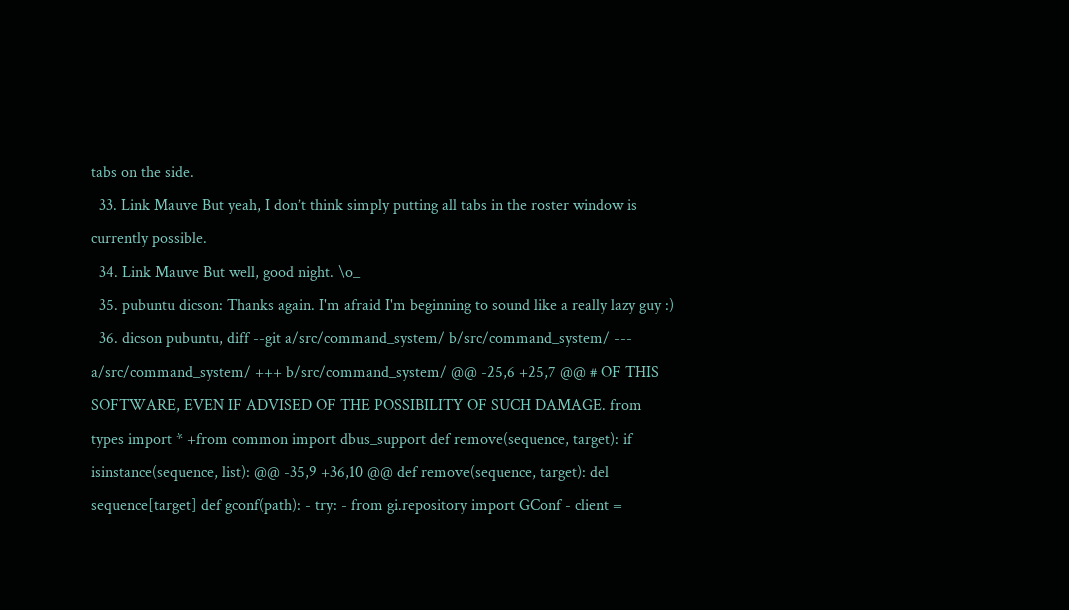tabs on the side.
  33. Link Mauve But yeah, I don’t think simply putting all tabs in the roster window is currently possible.
  34. Link Mauve But well, good night. \o_
  35. pubuntu dicson: Thanks again. I'm afraid I'm beginning to sound like a really lazy guy :)
  36. dicson pubuntu, diff --git a/src/command_system/ b/src/command_system/ --- a/src/command_system/ +++ b/src/command_system/ @@ -25,6 +25,7 @@ # OF THIS SOFTWARE, EVEN IF ADVISED OF THE POSSIBILITY OF SUCH DAMAGE. from types import * +from common import dbus_support def remove(sequence, target): if isinstance(sequence, list): @@ -35,9 +36,10 @@ def remove(sequence, target): del sequence[target] def gconf(path): - try: - from gi.repository import GConf - client =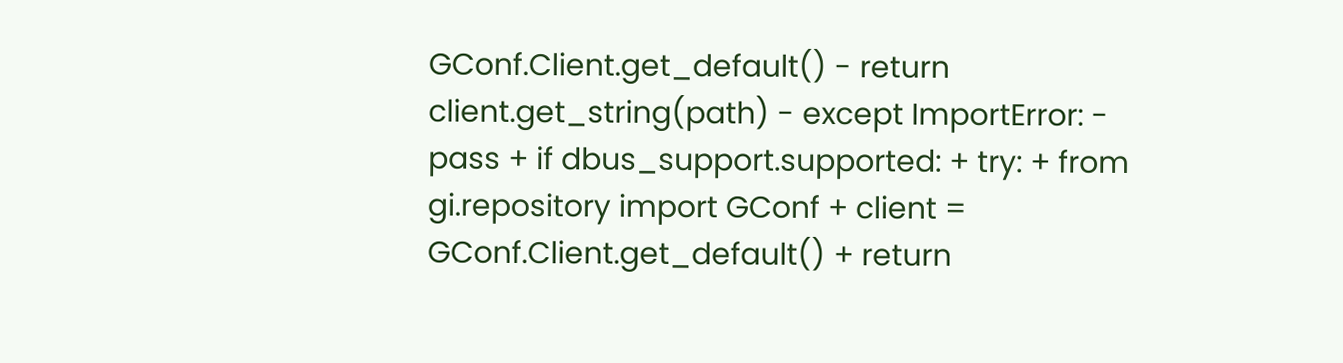GConf.Client.get_default() - return client.get_string(path) - except ImportError: - pass + if dbus_support.supported: + try: + from gi.repository import GConf + client = GConf.Client.get_default() + return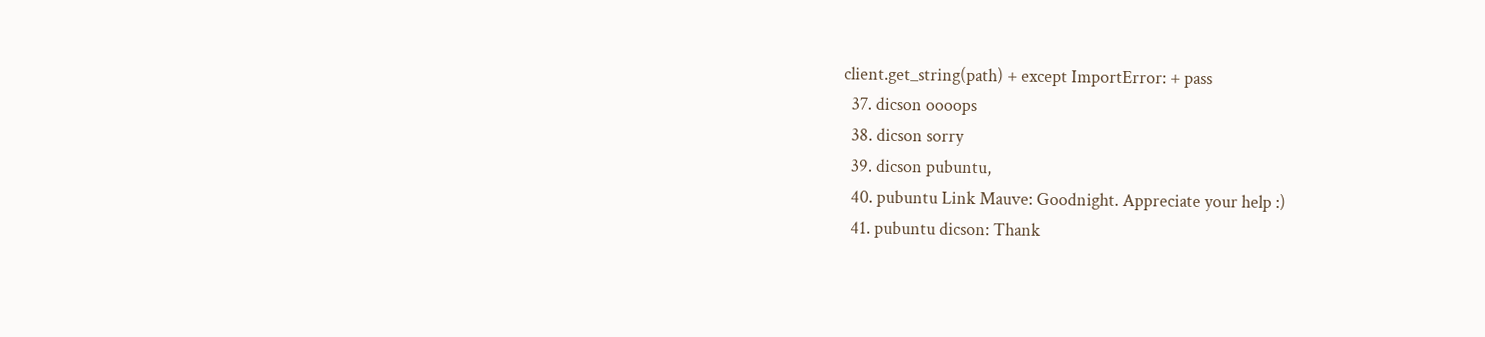client.get_string(path) + except ImportError: + pass
  37. dicson oooops
  38. dicson sorry
  39. dicson pubuntu,
  40. pubuntu Link Mauve: Goodnight. Appreciate your help :)
  41. pubuntu dicson: Thank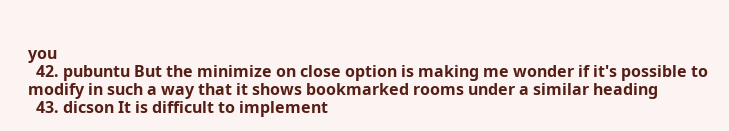you
  42. pubuntu But the minimize on close option is making me wonder if it's possible to modify in such a way that it shows bookmarked rooms under a similar heading
  43. dicson It is difficult to implement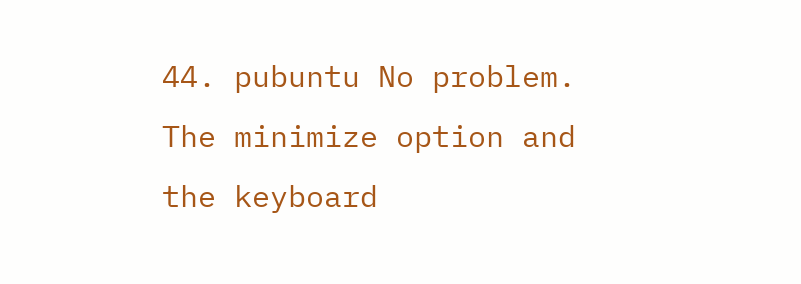44. pubuntu No problem. The minimize option and the keyboard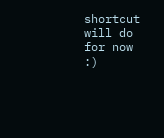shortcut will do for now :)